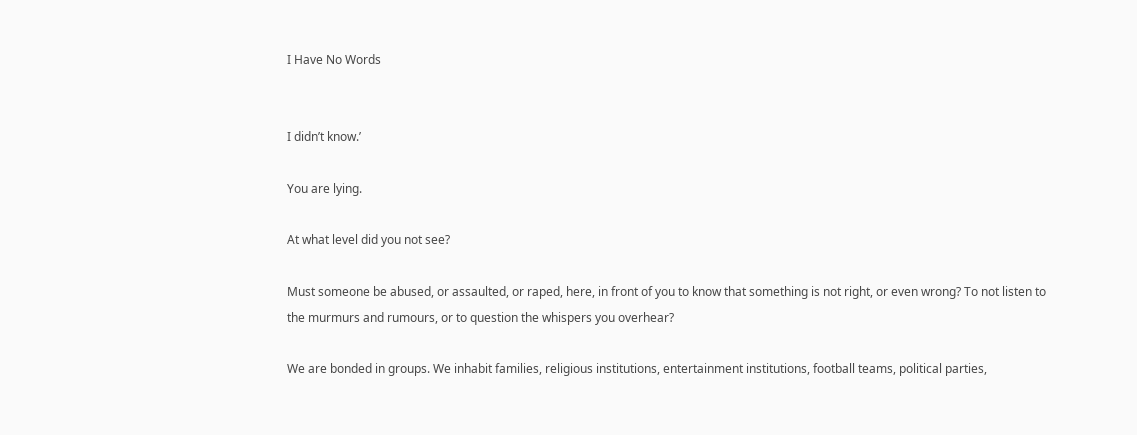I Have No Words


I didn’t know.’

You are lying.

At what level did you not see?

Must someone be abused, or assaulted, or raped, here, in front of you to know that something is not right, or even wrong? To not listen to the murmurs and rumours, or to question the whispers you overhear?

We are bonded in groups. We inhabit families, religious institutions, entertainment institutions, football teams, political parties,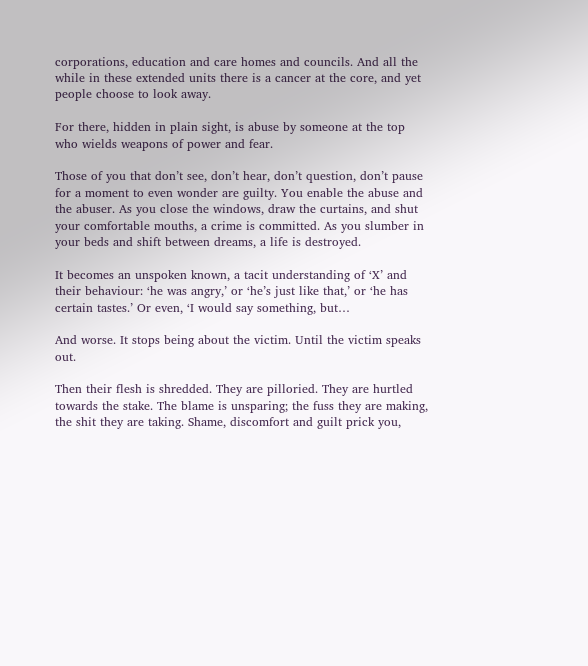corporations, education and care homes and councils. And all the while in these extended units there is a cancer at the core, and yet people choose to look away.

For there, hidden in plain sight, is abuse by someone at the top who wields weapons of power and fear.

Those of you that don’t see, don’t hear, don’t question, don’t pause for a moment to even wonder are guilty. You enable the abuse and the abuser. As you close the windows, draw the curtains, and shut your comfortable mouths, a crime is committed. As you slumber in your beds and shift between dreams, a life is destroyed.

It becomes an unspoken known, a tacit understanding of ‘X’ and their behaviour: ‘he was angry,’ or ‘he’s just like that,’ or ‘he has certain tastes.’ Or even, ‘I would say something, but…

And worse. It stops being about the victim. Until the victim speaks out.

Then their flesh is shredded. They are pilloried. They are hurtled towards the stake. The blame is unsparing; the fuss they are making, the shit they are taking. Shame, discomfort and guilt prick you,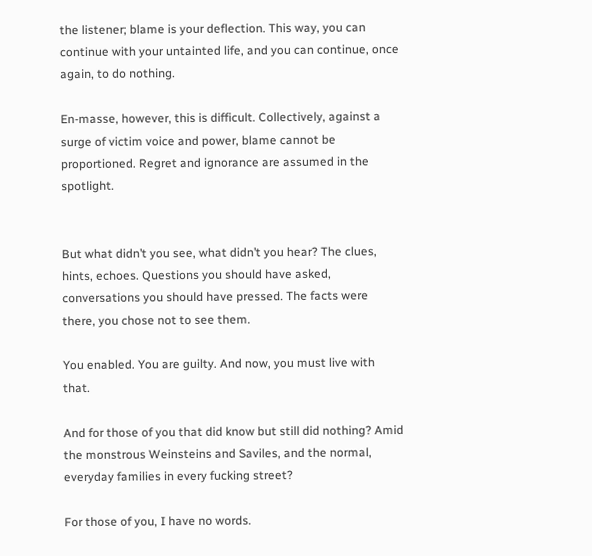the listener; blame is your deflection. This way, you can continue with your untainted life, and you can continue, once again, to do nothing.

En-masse, however, this is difficult. Collectively, against a surge of victim voice and power, blame cannot be proportioned. Regret and ignorance are assumed in the spotlight.


But what didn’t you see, what didn’t you hear? The clues, hints, echoes. Questions you should have asked, conversations you should have pressed. The facts were there, you chose not to see them.

You enabled. You are guilty. And now, you must live with that.

And for those of you that did know but still did nothing? Amid the monstrous Weinsteins and Saviles, and the normal, everyday families in every fucking street?

For those of you, I have no words.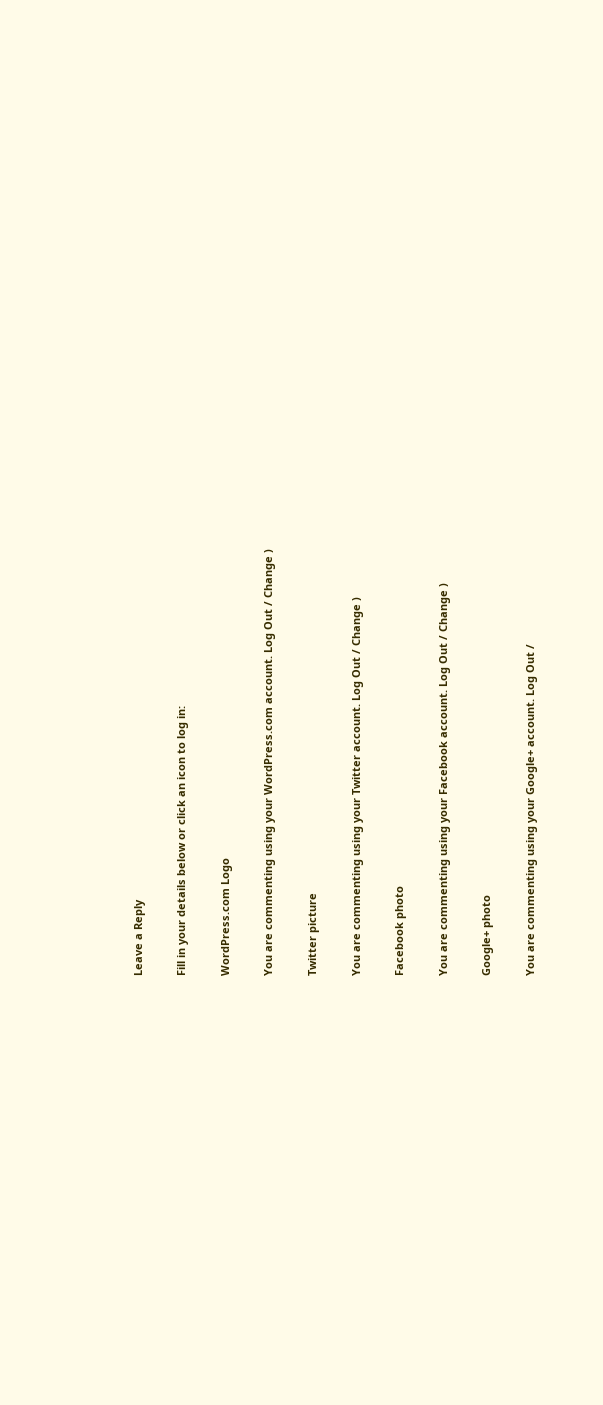Leave a Reply

Fill in your details below or click an icon to log in:

WordPress.com Logo

You are commenting using your WordPress.com account. Log Out / Change )

Twitter picture

You are commenting using your Twitter account. Log Out / Change )

Facebook photo

You are commenting using your Facebook account. Log Out / Change )

Google+ photo

You are commenting using your Google+ account. Log Out /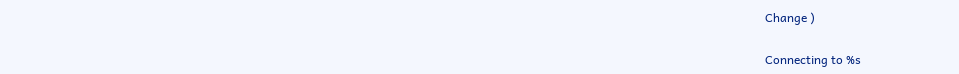Change )

Connecting to %s